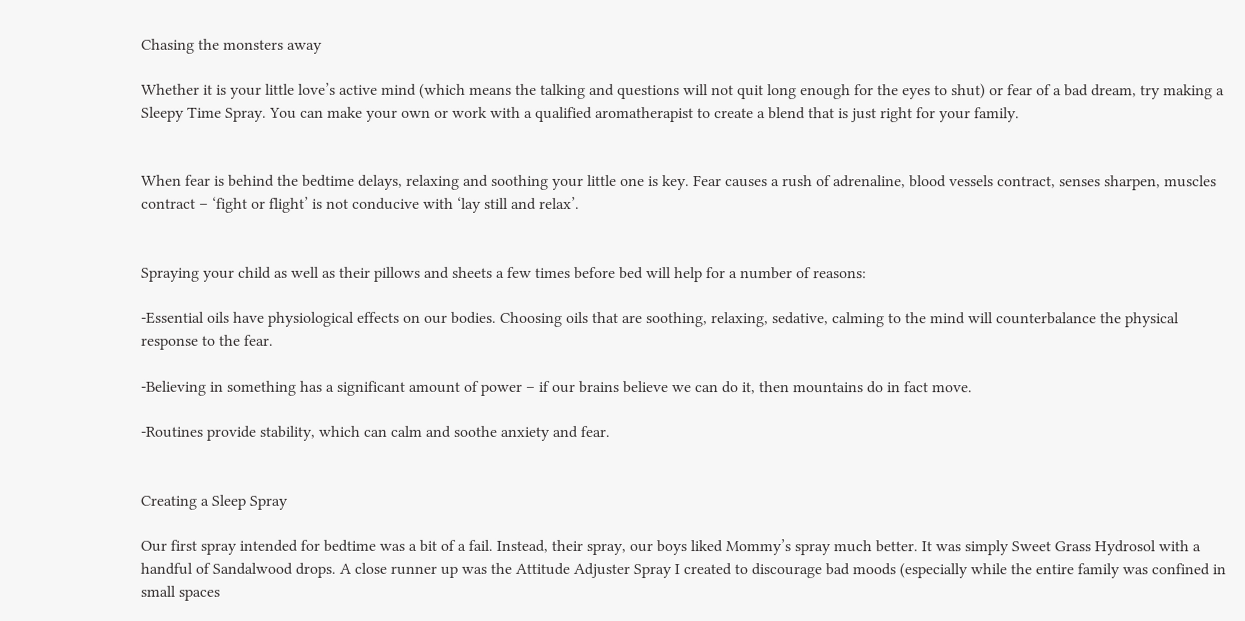Chasing the monsters away

Whether it is your little love’s active mind (which means the talking and questions will not quit long enough for the eyes to shut) or fear of a bad dream, try making a Sleepy Time Spray. You can make your own or work with a qualified aromatherapist to create a blend that is just right for your family.


When fear is behind the bedtime delays, relaxing and soothing your little one is key. Fear causes a rush of adrenaline, blood vessels contract, senses sharpen, muscles contract – ‘fight or flight’ is not conducive with ‘lay still and relax’.


Spraying your child as well as their pillows and sheets a few times before bed will help for a number of reasons:

-Essential oils have physiological effects on our bodies. Choosing oils that are soothing, relaxing, sedative, calming to the mind will counterbalance the physical response to the fear.

-Believing in something has a significant amount of power – if our brains believe we can do it, then mountains do in fact move.

-Routines provide stability, which can calm and soothe anxiety and fear.


Creating a Sleep Spray

Our first spray intended for bedtime was a bit of a fail. Instead, their spray, our boys liked Mommy’s spray much better. It was simply Sweet Grass Hydrosol with a handful of Sandalwood drops. A close runner up was the Attitude Adjuster Spray I created to discourage bad moods (especially while the entire family was confined in small spaces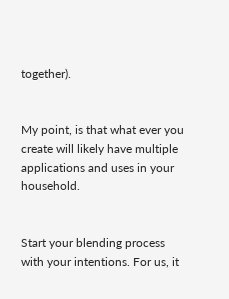together).


My point, is that what ever you create will likely have multiple applications and uses in your household.


Start your blending process with your intentions. For us, it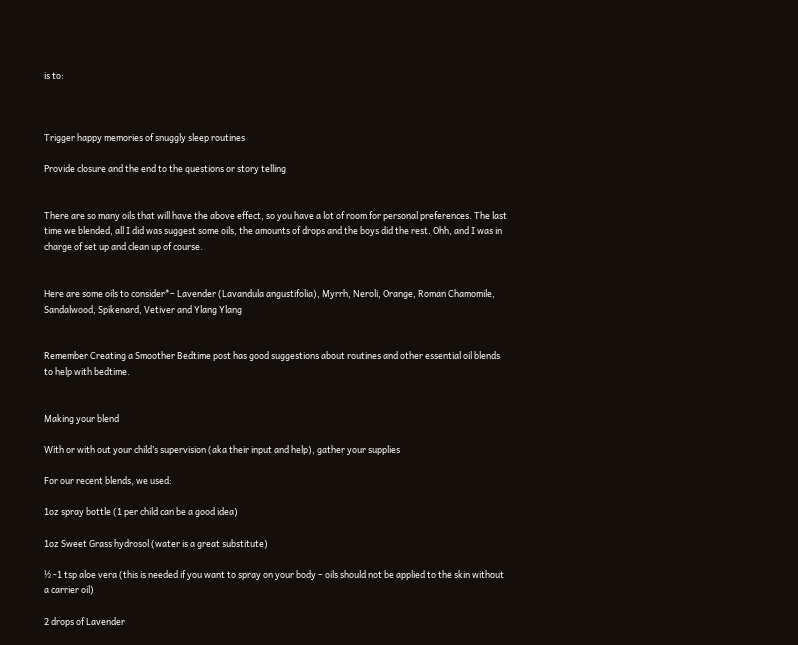is to:



Trigger happy memories of snuggly sleep routines

Provide closure and the end to the questions or story telling


There are so many oils that will have the above effect, so you have a lot of room for personal preferences. The last time we blended, all I did was suggest some oils, the amounts of drops and the boys did the rest. Ohh, and I was in charge of set up and clean up of course.


Here are some oils to consider*– Lavender (Lavandula angustifolia), Myrrh, Neroli, Orange, Roman Chamomile, Sandalwood, Spikenard, Vetiver and Ylang Ylang


Remember Creating a Smoother Bedtime post has good suggestions about routines and other essential oil blends to help with bedtime.


Making your blend

With or with out your child’s supervision (aka their input and help), gather your supplies

For our recent blends, we used:

1oz spray bottle (1 per child can be a good idea)

1oz Sweet Grass hydrosol (water is a great substitute)

½ -1 tsp aloe vera (this is needed if you want to spray on your body – oils should not be applied to the skin without a carrier oil)

2 drops of Lavender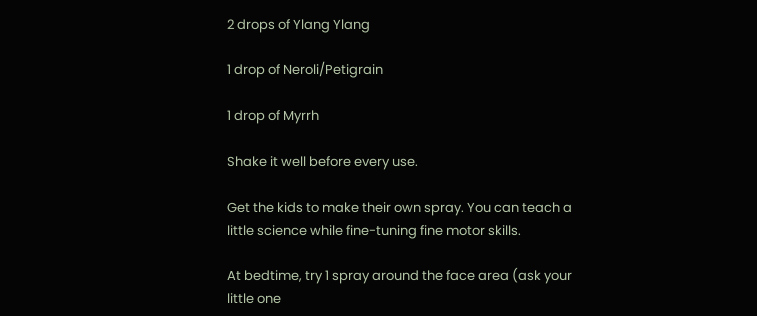2 drops of Ylang Ylang

1 drop of Neroli/Petigrain

1 drop of Myrrh

Shake it well before every use.

Get the kids to make their own spray. You can teach a little science while fine-tuning fine motor skills.

At bedtime, try 1 spray around the face area (ask your little one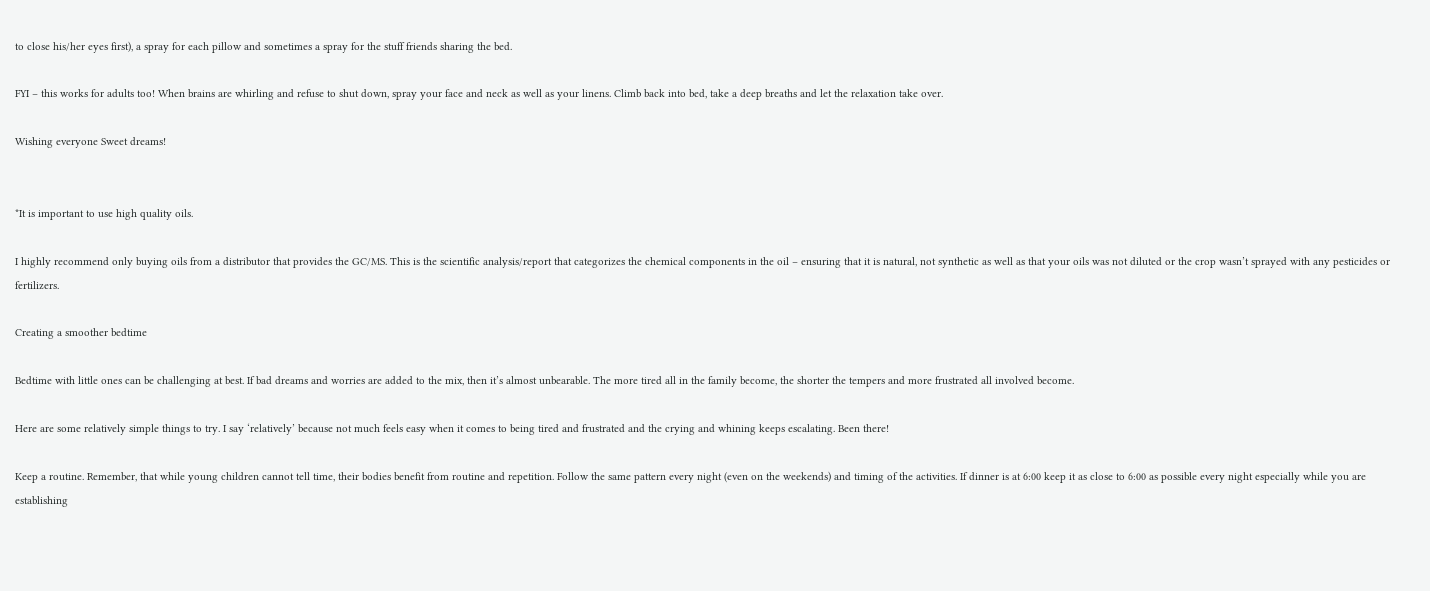to close his/her eyes first), a spray for each pillow and sometimes a spray for the stuff friends sharing the bed.

FYI – this works for adults too! When brains are whirling and refuse to shut down, spray your face and neck as well as your linens. Climb back into bed, take a deep breaths and let the relaxation take over.

Wishing everyone Sweet dreams!


*It is important to use high quality oils.

I highly recommend only buying oils from a distributor that provides the GC/MS. This is the scientific analysis/report that categorizes the chemical components in the oil – ensuring that it is natural, not synthetic as well as that your oils was not diluted or the crop wasn’t sprayed with any pesticides or fertilizers.

Creating a smoother bedtime

Bedtime with little ones can be challenging at best. If bad dreams and worries are added to the mix, then it’s almost unbearable. The more tired all in the family become, the shorter the tempers and more frustrated all involved become.

Here are some relatively simple things to try. I say ‘relatively’ because not much feels easy when it comes to being tired and frustrated and the crying and whining keeps escalating. Been there!

Keep a routine. Remember, that while young children cannot tell time, their bodies benefit from routine and repetition. Follow the same pattern every night (even on the weekends) and timing of the activities. If dinner is at 6:00 keep it as close to 6:00 as possible every night especially while you are establishing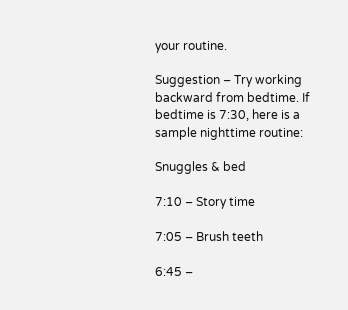your routine.

Suggestion – Try working backward from bedtime. If bedtime is 7:30, here is a sample nighttime routine:

Snuggles & bed

7:10 – Story time

7:05 – Brush teeth

6:45 –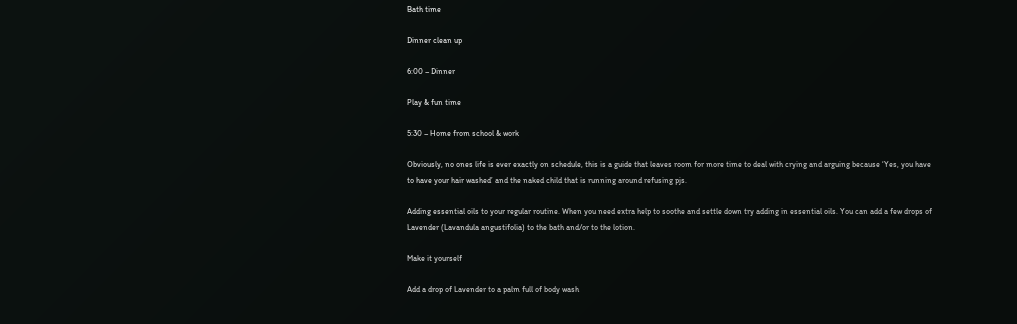Bath time

Dinner clean up

6:00 – Dinner

Play & fun time

5:30 – Home from school & work

Obviously, no ones life is ever exactly on schedule, this is a guide that leaves room for more time to deal with crying and arguing because ‘Yes, you have to have your hair washed’ and the naked child that is running around refusing pjs.

Adding essential oils to your regular routine. When you need extra help to soothe and settle down try adding in essential oils. You can add a few drops of Lavender (Lavandula angustifolia) to the bath and/or to the lotion.

Make it yourself

Add a drop of Lavender to a palm full of body wash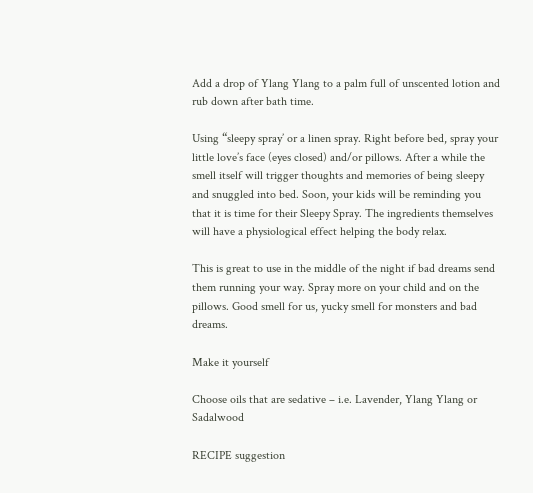Add a drop of Ylang Ylang to a palm full of unscented lotion and rub down after bath time.

Using “sleepy spray’ or a linen spray. Right before bed, spray your little love’s face (eyes closed) and/or pillows. After a while the smell itself will trigger thoughts and memories of being sleepy and snuggled into bed. Soon, your kids will be reminding you that it is time for their Sleepy Spray. The ingredients themselves will have a physiological effect helping the body relax.

This is great to use in the middle of the night if bad dreams send them running your way. Spray more on your child and on the pillows. Good smell for us, yucky smell for monsters and bad dreams.

Make it yourself

Choose oils that are sedative – i.e. Lavender, Ylang Ylang or Sadalwood

RECIPE suggestion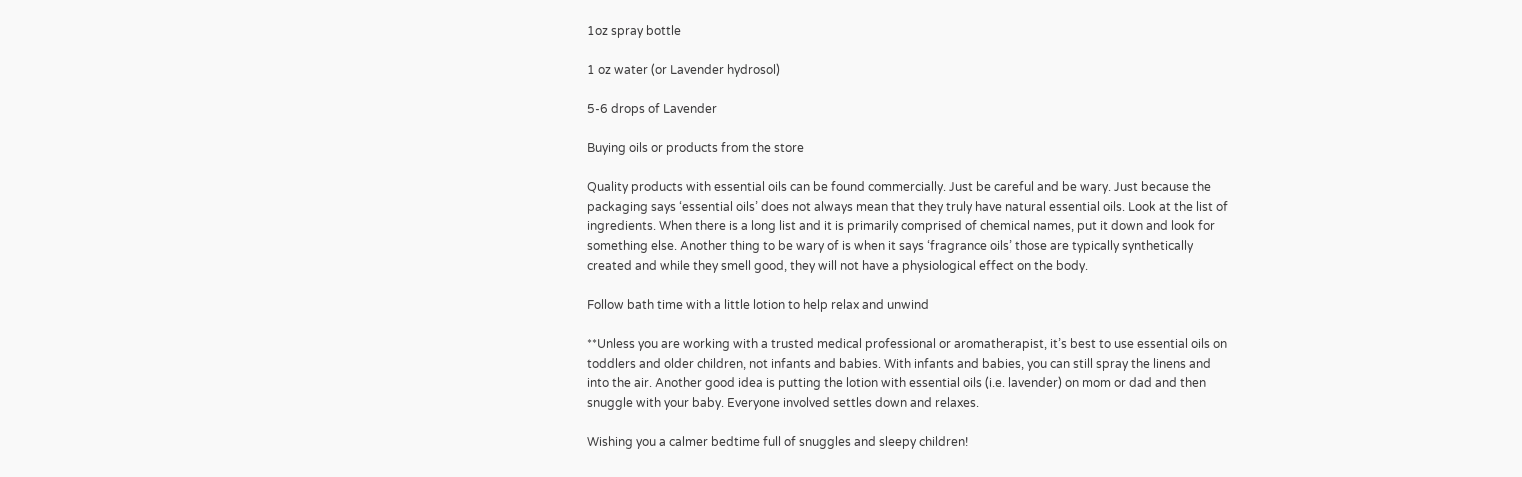1oz spray bottle

1 oz water (or Lavender hydrosol)

5-6 drops of Lavender

Buying oils or products from the store

Quality products with essential oils can be found commercially. Just be careful and be wary. Just because the packaging says ‘essential oils’ does not always mean that they truly have natural essential oils. Look at the list of ingredients. When there is a long list and it is primarily comprised of chemical names, put it down and look for something else. Another thing to be wary of is when it says ‘fragrance oils’ those are typically synthetically created and while they smell good, they will not have a physiological effect on the body.

Follow bath time with a little lotion to help relax and unwind

**Unless you are working with a trusted medical professional or aromatherapist, it’s best to use essential oils on toddlers and older children, not infants and babies. With infants and babies, you can still spray the linens and into the air. Another good idea is putting the lotion with essential oils (i.e. lavender) on mom or dad and then snuggle with your baby. Everyone involved settles down and relaxes.

Wishing you a calmer bedtime full of snuggles and sleepy children!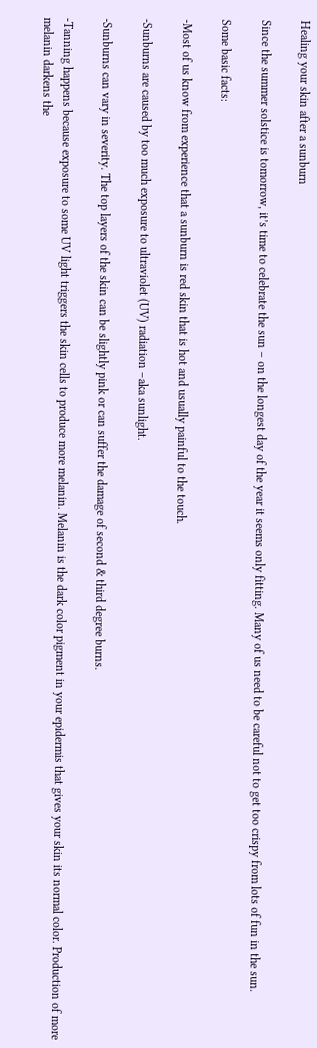Healing your skin after a sunburn

Since the summer solstice is tomorrow, it’s time to celebrate the sun – on the longest day of the year it seems only fitting. Many of us need to be careful not to get too crispy from lots of fun in the sun.

Some basic facts:

-Most of us know from experience that a sunburn is red skin that is hot and usually painful to the touch.

-Sunburns are caused by too much exposure to ultraviolet (UV) radiation –aka sunlight.

-Sunburns can vary in severity. The top layers of the skin can be slightly pink or can suffer the damage of second & third degree burns.

-Tanning happens because exposure to some UV light triggers the skin cells to produce more melanin. Melanin is the dark color pigment in your epidermis that gives your skin its normal color. Production of more melanin darkens the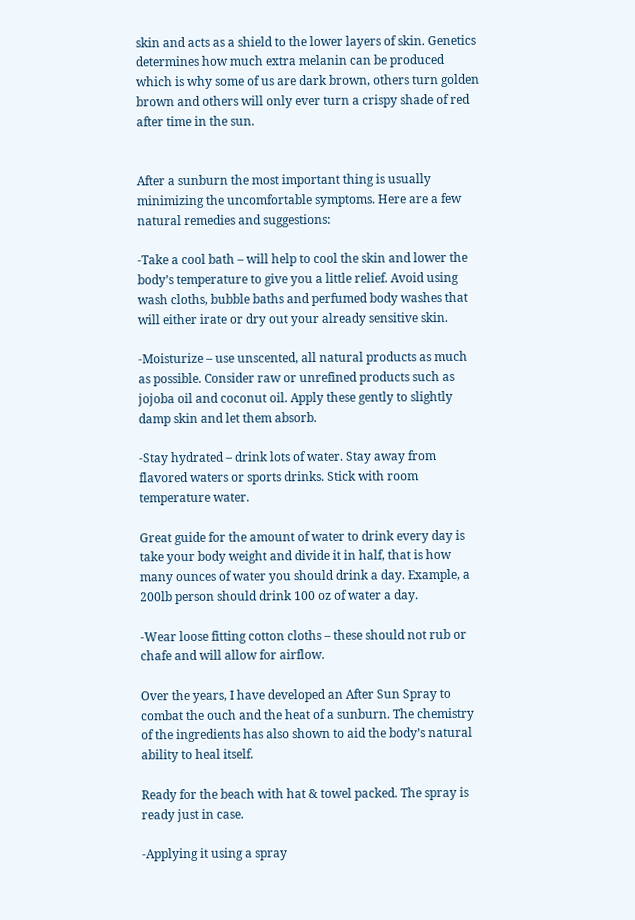skin and acts as a shield to the lower layers of skin. Genetics determines how much extra melanin can be produced which is why some of us are dark brown, others turn golden brown and others will only ever turn a crispy shade of red after time in the sun.


After a sunburn the most important thing is usually minimizing the uncomfortable symptoms. Here are a few natural remedies and suggestions:

-Take a cool bath – will help to cool the skin and lower the body’s temperature to give you a little relief. Avoid using wash cloths, bubble baths and perfumed body washes that will either irate or dry out your already sensitive skin.

-Moisturize – use unscented, all natural products as much as possible. Consider raw or unrefined products such as jojoba oil and coconut oil. Apply these gently to slightly damp skin and let them absorb.

-Stay hydrated – drink lots of water. Stay away from flavored waters or sports drinks. Stick with room temperature water.

Great guide for the amount of water to drink every day is take your body weight and divide it in half, that is how many ounces of water you should drink a day. Example, a 200lb person should drink 100 oz of water a day.

-Wear loose fitting cotton cloths – these should not rub or chafe and will allow for airflow.

Over the years, I have developed an After Sun Spray to combat the ouch and the heat of a sunburn. The chemistry of the ingredients has also shown to aid the body’s natural ability to heal itself.

Ready for the beach with hat & towel packed. The spray is ready just in case.

-Applying it using a spray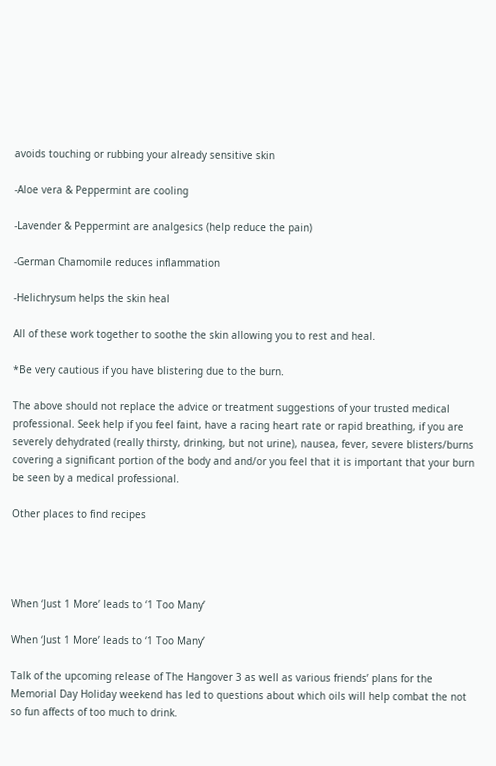avoids touching or rubbing your already sensitive skin

-Aloe vera & Peppermint are cooling

-Lavender & Peppermint are analgesics (help reduce the pain)

-German Chamomile reduces inflammation

-Helichrysum helps the skin heal

All of these work together to soothe the skin allowing you to rest and heal.

*Be very cautious if you have blistering due to the burn.

The above should not replace the advice or treatment suggestions of your trusted medical professional. Seek help if you feel faint, have a racing heart rate or rapid breathing, if you are severely dehydrated (really thirsty, drinking, but not urine), nausea, fever, severe blisters/burns covering a significant portion of the body and and/or you feel that it is important that your burn be seen by a medical professional.

Other places to find recipes




When ‘Just 1 More’ leads to ‘1 Too Many’

When ‘Just 1 More’ leads to ‘1 Too Many’

Talk of the upcoming release of The Hangover 3 as well as various friends’ plans for the Memorial Day Holiday weekend has led to questions about which oils will help combat the not so fun affects of too much to drink.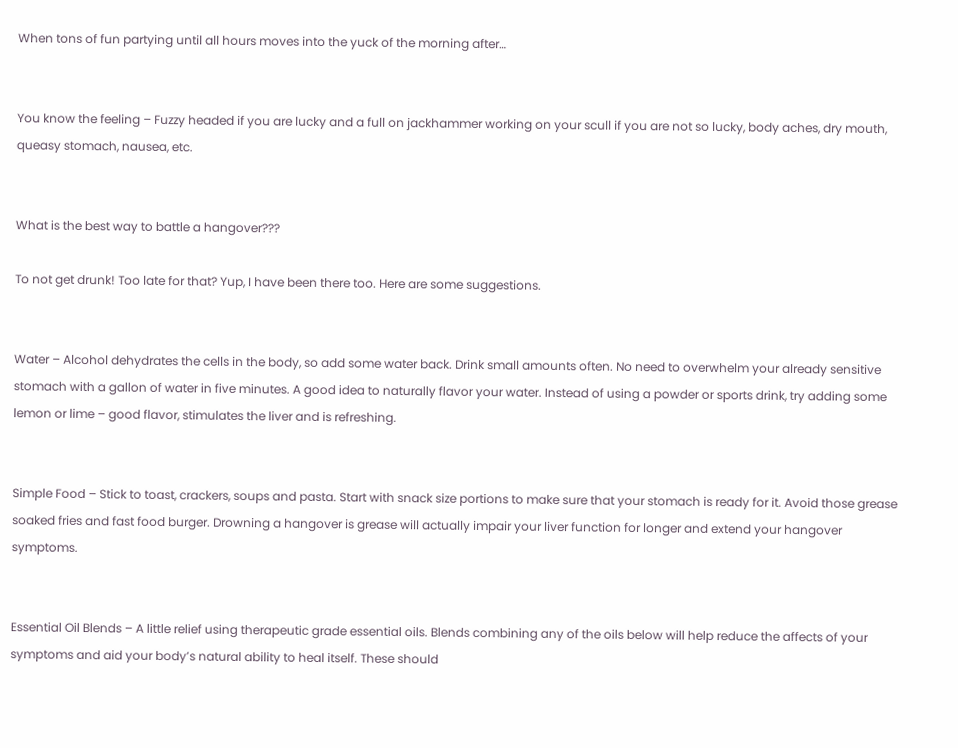When tons of fun partying until all hours moves into the yuck of the morning after…


You know the feeling – Fuzzy headed if you are lucky and a full on jackhammer working on your scull if you are not so lucky, body aches, dry mouth, queasy stomach, nausea, etc.


What is the best way to battle a hangover???

To not get drunk! Too late for that? Yup, I have been there too. Here are some suggestions.


Water – Alcohol dehydrates the cells in the body, so add some water back. Drink small amounts often. No need to overwhelm your already sensitive stomach with a gallon of water in five minutes. A good idea to naturally flavor your water. Instead of using a powder or sports drink, try adding some lemon or lime – good flavor, stimulates the liver and is refreshing.


Simple Food – Stick to toast, crackers, soups and pasta. Start with snack size portions to make sure that your stomach is ready for it. Avoid those grease soaked fries and fast food burger. Drowning a hangover is grease will actually impair your liver function for longer and extend your hangover symptoms.


Essential Oil Blends – A little relief using therapeutic grade essential oils. Blends combining any of the oils below will help reduce the affects of your symptoms and aid your body’s natural ability to heal itself. These should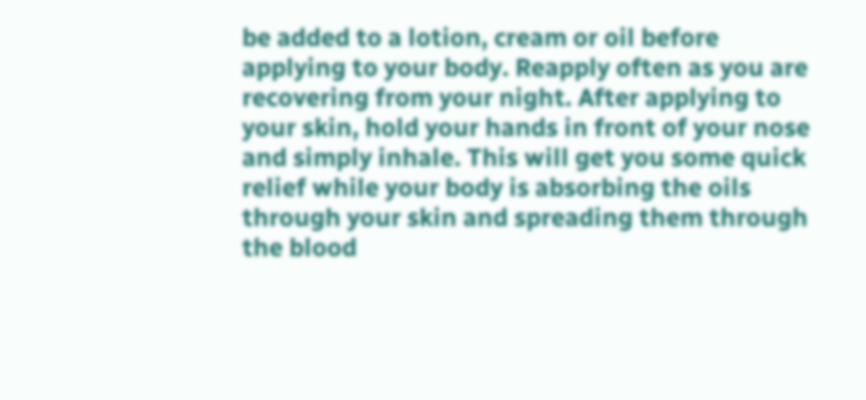be added to a lotion, cream or oil before applying to your body. Reapply often as you are recovering from your night. After applying to your skin, hold your hands in front of your nose and simply inhale. This will get you some quick relief while your body is absorbing the oils through your skin and spreading them through the blood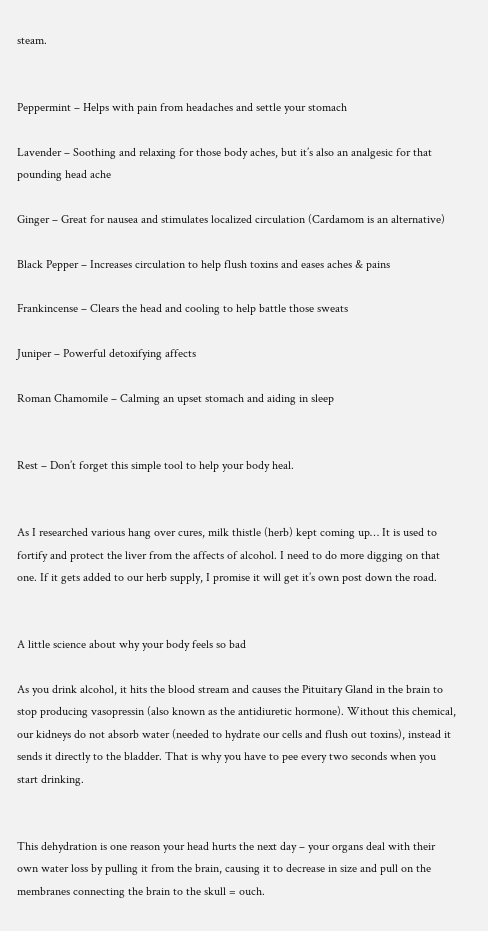steam.


Peppermint – Helps with pain from headaches and settle your stomach

Lavender – Soothing and relaxing for those body aches, but it’s also an analgesic for that pounding head ache

Ginger – Great for nausea and stimulates localized circulation (Cardamom is an alternative)

Black Pepper – Increases circulation to help flush toxins and eases aches & pains

Frankincense – Clears the head and cooling to help battle those sweats

Juniper – Powerful detoxifying affects

Roman Chamomile – Calming an upset stomach and aiding in sleep


Rest – Don’t forget this simple tool to help your body heal.


As I researched various hang over cures, milk thistle (herb) kept coming up… It is used to fortify and protect the liver from the affects of alcohol. I need to do more digging on that one. If it gets added to our herb supply, I promise it will get it’s own post down the road.


A little science about why your body feels so bad

As you drink alcohol, it hits the blood stream and causes the Pituitary Gland in the brain to stop producing vasopressin (also known as the antidiuretic hormone). Without this chemical, our kidneys do not absorb water (needed to hydrate our cells and flush out toxins), instead it sends it directly to the bladder. That is why you have to pee every two seconds when you start drinking.


This dehydration is one reason your head hurts the next day – your organs deal with their own water loss by pulling it from the brain, causing it to decrease in size and pull on the membranes connecting the brain to the skull = ouch.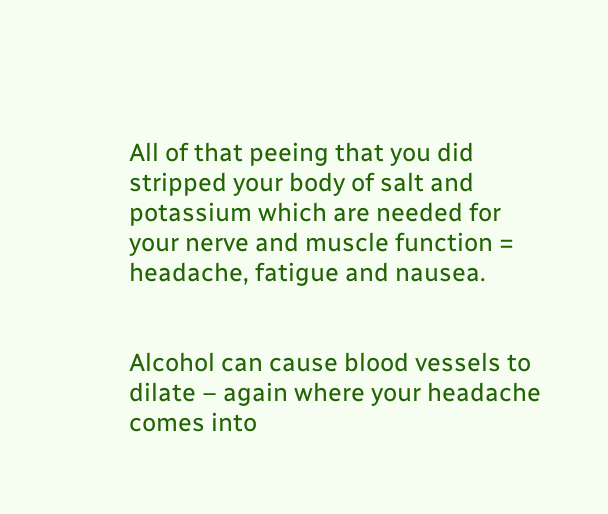All of that peeing that you did stripped your body of salt and potassium which are needed for your nerve and muscle function = headache, fatigue and nausea.


Alcohol can cause blood vessels to dilate – again where your headache comes into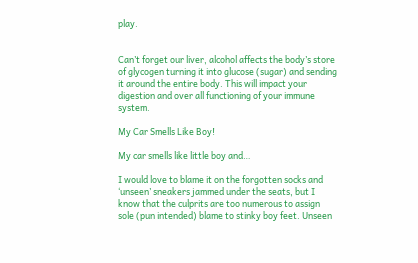play.


Can’t forget our liver, alcohol affects the body’s store of glycogen turning it into glucose (sugar) and sending it around the entire body. This will impact your digestion and over all functioning of your immune system.

My Car Smells Like Boy!

My car smells like little boy and…

I would love to blame it on the forgotten socks and ‘unseen’ sneakers jammed under the seats, but I know that the culprits are too numerous to assign sole (pun intended) blame to stinky boy feet. Unseen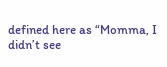defined here as “Momma, I didn’t see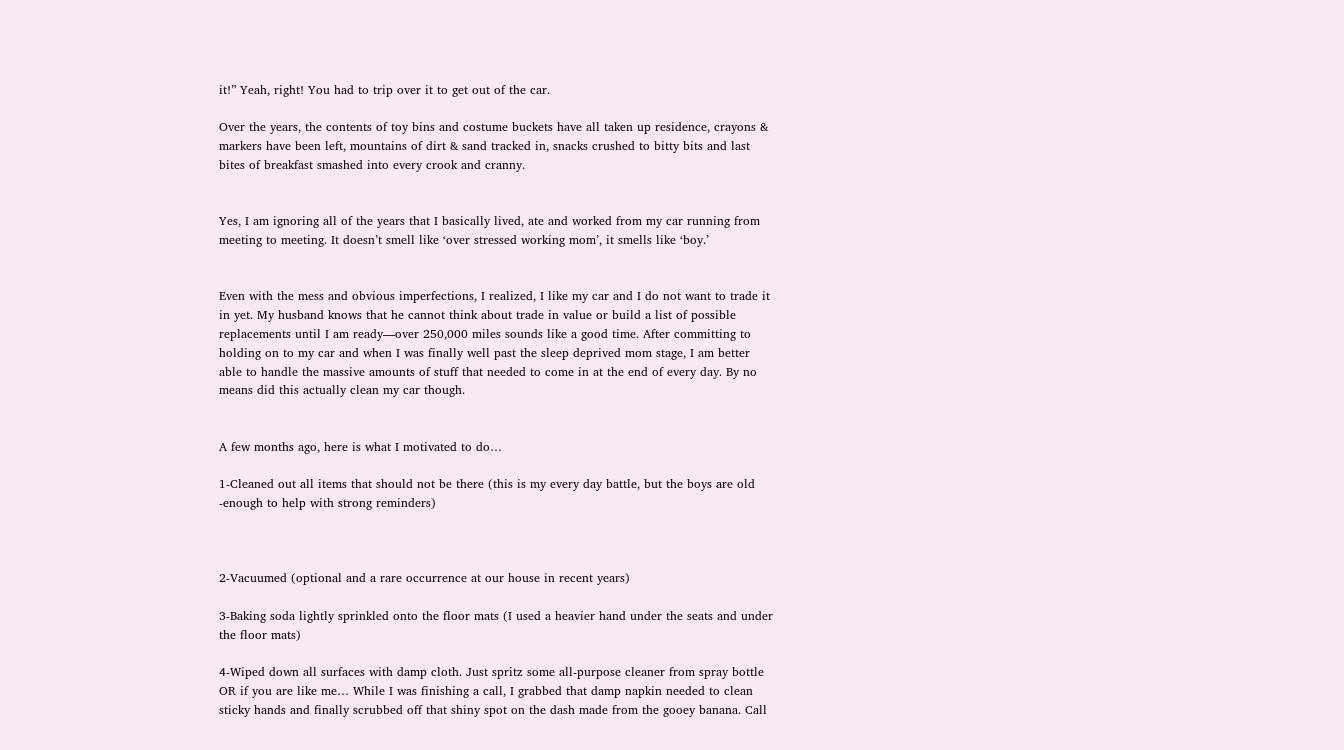it!” Yeah, right! You had to trip over it to get out of the car.

Over the years, the contents of toy bins and costume buckets have all taken up residence, crayons & markers have been left, mountains of dirt & sand tracked in, snacks crushed to bitty bits and last bites of breakfast smashed into every crook and cranny.


Yes, I am ignoring all of the years that I basically lived, ate and worked from my car running from meeting to meeting. It doesn’t smell like ‘over stressed working mom’, it smells like ‘boy.’


Even with the mess and obvious imperfections, I realized, I like my car and I do not want to trade it in yet. My husband knows that he cannot think about trade in value or build a list of possible replacements until I am ready—over 250,000 miles sounds like a good time. After committing to holding on to my car and when I was finally well past the sleep deprived mom stage, I am better able to handle the massive amounts of stuff that needed to come in at the end of every day. By no means did this actually clean my car though.


A few months ago, here is what I motivated to do…

1-Cleaned out all items that should not be there (this is my every day battle, but the boys are old -enough to help with strong reminders)



2-Vacuumed (optional and a rare occurrence at our house in recent years)

3-Baking soda lightly sprinkled onto the floor mats (I used a heavier hand under the seats and under the floor mats)

4-Wiped down all surfaces with damp cloth. Just spritz some all-purpose cleaner from spray bottle OR if you are like me… While I was finishing a call, I grabbed that damp napkin needed to clean sticky hands and finally scrubbed off that shiny spot on the dash made from the gooey banana. Call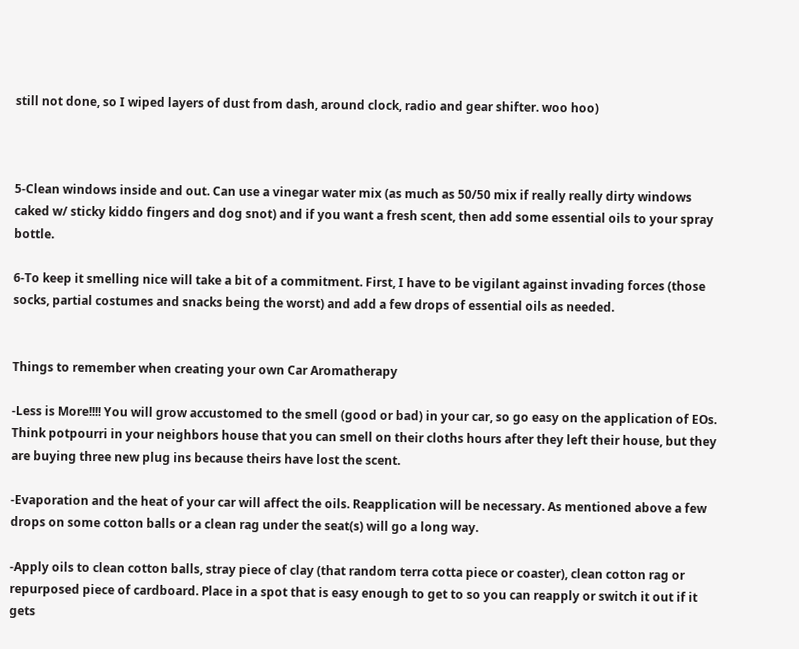still not done, so I wiped layers of dust from dash, around clock, radio and gear shifter. woo hoo)



5-Clean windows inside and out. Can use a vinegar water mix (as much as 50/50 mix if really really dirty windows caked w/ sticky kiddo fingers and dog snot) and if you want a fresh scent, then add some essential oils to your spray bottle.

6-To keep it smelling nice will take a bit of a commitment. First, I have to be vigilant against invading forces (those socks, partial costumes and snacks being the worst) and add a few drops of essential oils as needed.


Things to remember when creating your own Car Aromatherapy

-Less is More!!!! You will grow accustomed to the smell (good or bad) in your car, so go easy on the application of EOs. Think potpourri in your neighbors house that you can smell on their cloths hours after they left their house, but they are buying three new plug ins because theirs have lost the scent.

-Evaporation and the heat of your car will affect the oils. Reapplication will be necessary. As mentioned above a few drops on some cotton balls or a clean rag under the seat(s) will go a long way.

-Apply oils to clean cotton balls, stray piece of clay (that random terra cotta piece or coaster), clean cotton rag or repurposed piece of cardboard. Place in a spot that is easy enough to get to so you can reapply or switch it out if it gets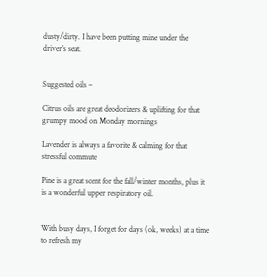dusty/dirty. I have been putting mine under the driver’s seat.


Suggested oils –

Citrus oils are great deodorizers & uplifting for that grumpy mood on Monday mornings

Lavender is always a favorite & calming for that stressful commute

Pine is a great scent for the fall/winter months, plus it is a wonderful upper respiratory oil.


With busy days, I forget for days (ok, weeks) at a time to refresh my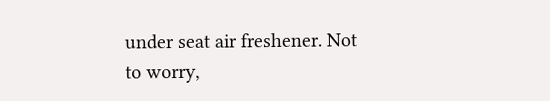under seat air freshener. Not to worry,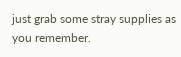just grab some stray supplies as you remember.